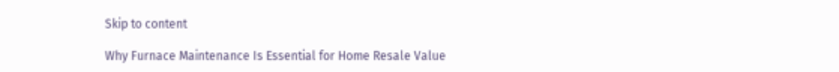Skip to content

Why Furnace Maintenance Is Essential for Home Resale Value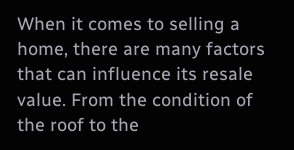When it comes to selling a home, there are many factors that can influence its resale value. From the condition of the roof to the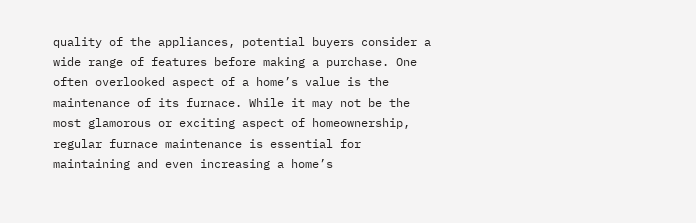quality of the appliances, potential buyers consider a wide range of features before making a purchase. One often overlooked aspect of a home’s value is the maintenance of its furnace. While it may not be the most glamorous or exciting aspect of homeownership, regular furnace maintenance is essential for maintaining and even increasing a home’s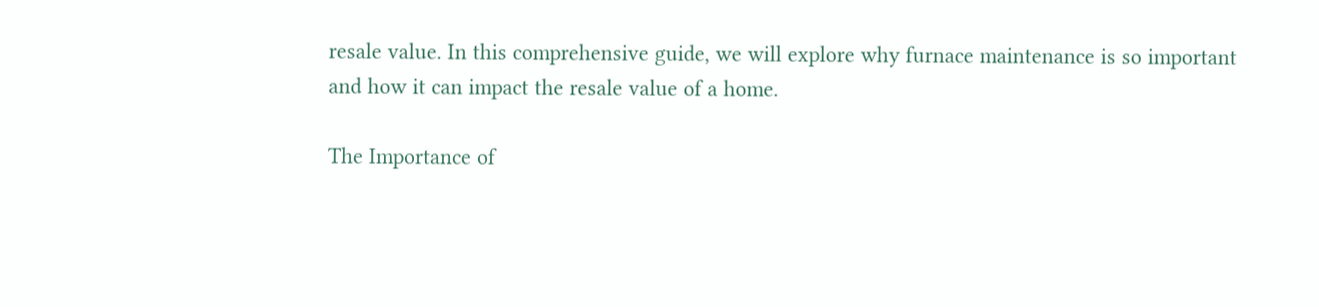resale value. In this comprehensive guide, we will explore why furnace maintenance is so important and how it can impact the resale value of a home.

The Importance of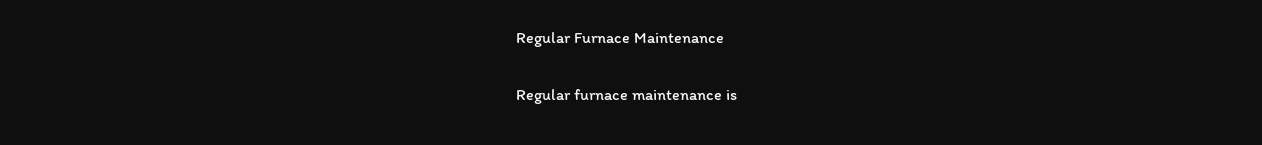Regular Furnace Maintenance

Regular furnace maintenance is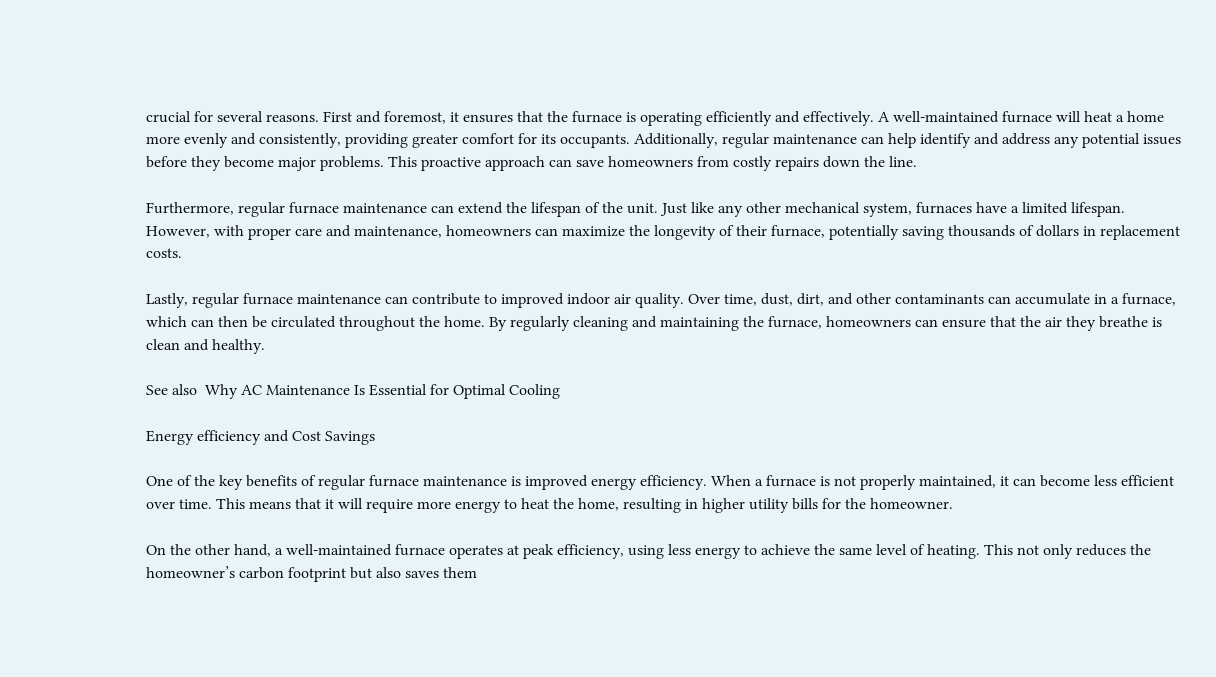crucial for several reasons. First and foremost, it ensures that the furnace is operating efficiently and effectively. A well-maintained furnace will heat a home more evenly and consistently, providing greater comfort for its occupants. Additionally, regular maintenance can help identify and address any potential issues before they become major problems. This proactive approach can save homeowners from costly repairs down the line.

Furthermore, regular furnace maintenance can extend the lifespan of the unit. Just like any other mechanical system, furnaces have a limited lifespan. However, with proper care and maintenance, homeowners can maximize the longevity of their furnace, potentially saving thousands of dollars in replacement costs.

Lastly, regular furnace maintenance can contribute to improved indoor air quality. Over time, dust, dirt, and other contaminants can accumulate in a furnace, which can then be circulated throughout the home. By regularly cleaning and maintaining the furnace, homeowners can ensure that the air they breathe is clean and healthy.

See also  Why AC Maintenance Is Essential for Optimal Cooling

Energy efficiency and Cost Savings

One of the key benefits of regular furnace maintenance is improved energy efficiency. When a furnace is not properly maintained, it can become less efficient over time. This means that it will require more energy to heat the home, resulting in higher utility bills for the homeowner.

On the other hand, a well-maintained furnace operates at peak efficiency, using less energy to achieve the same level of heating. This not only reduces the homeowner’s carbon footprint but also saves them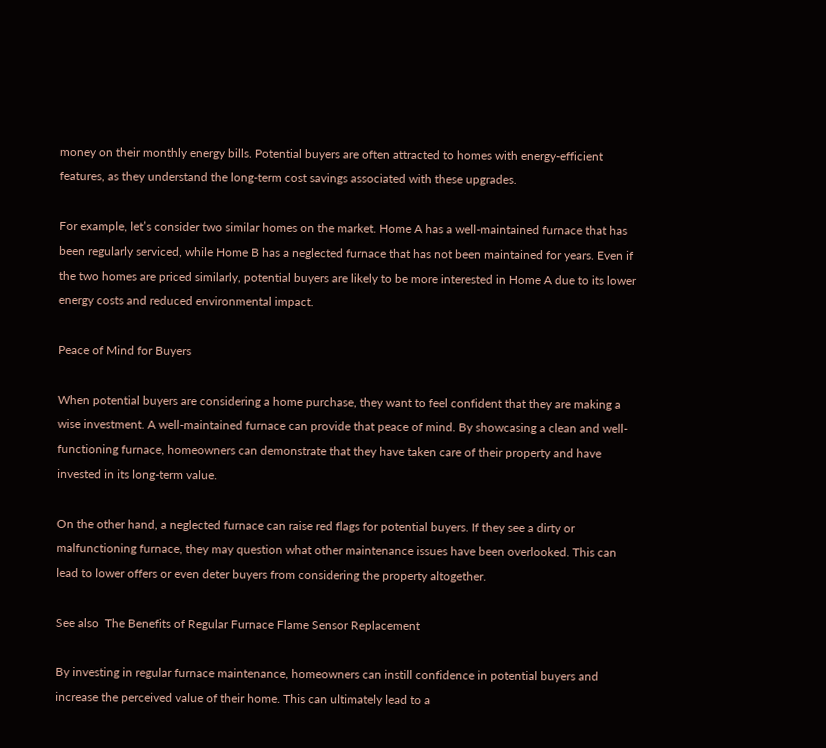money on their monthly energy bills. Potential buyers are often attracted to homes with energy-efficient features, as they understand the long-term cost savings associated with these upgrades.

For example, let’s consider two similar homes on the market. Home A has a well-maintained furnace that has been regularly serviced, while Home B has a neglected furnace that has not been maintained for years. Even if the two homes are priced similarly, potential buyers are likely to be more interested in Home A due to its lower energy costs and reduced environmental impact.

Peace of Mind for Buyers

When potential buyers are considering a home purchase, they want to feel confident that they are making a wise investment. A well-maintained furnace can provide that peace of mind. By showcasing a clean and well-functioning furnace, homeowners can demonstrate that they have taken care of their property and have invested in its long-term value.

On the other hand, a neglected furnace can raise red flags for potential buyers. If they see a dirty or malfunctioning furnace, they may question what other maintenance issues have been overlooked. This can lead to lower offers or even deter buyers from considering the property altogether.

See also  The Benefits of Regular Furnace Flame Sensor Replacement

By investing in regular furnace maintenance, homeowners can instill confidence in potential buyers and increase the perceived value of their home. This can ultimately lead to a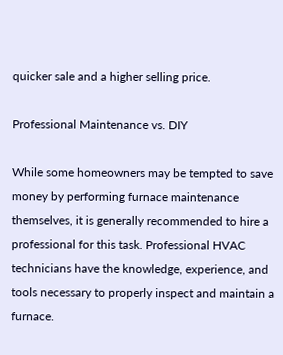quicker sale and a higher selling price.

Professional Maintenance vs. DIY

While some homeowners may be tempted to save money by performing furnace maintenance themselves, it is generally recommended to hire a professional for this task. Professional HVAC technicians have the knowledge, experience, and tools necessary to properly inspect and maintain a furnace.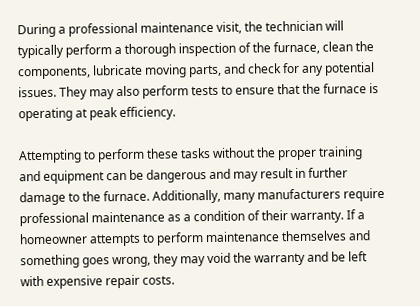During a professional maintenance visit, the technician will typically perform a thorough inspection of the furnace, clean the components, lubricate moving parts, and check for any potential issues. They may also perform tests to ensure that the furnace is operating at peak efficiency.

Attempting to perform these tasks without the proper training and equipment can be dangerous and may result in further damage to the furnace. Additionally, many manufacturers require professional maintenance as a condition of their warranty. If a homeowner attempts to perform maintenance themselves and something goes wrong, they may void the warranty and be left with expensive repair costs.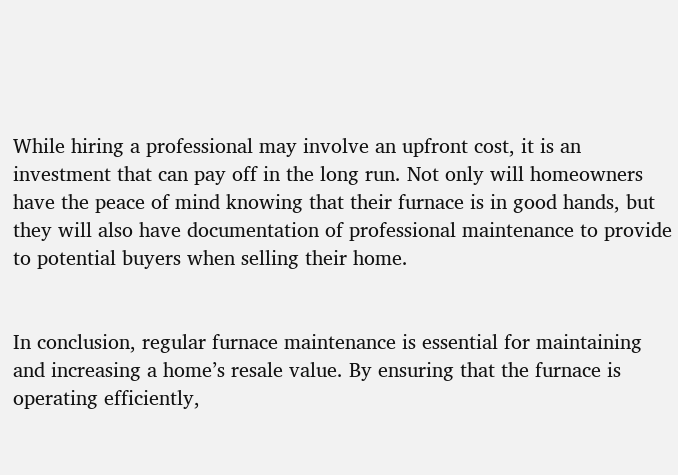While hiring a professional may involve an upfront cost, it is an investment that can pay off in the long run. Not only will homeowners have the peace of mind knowing that their furnace is in good hands, but they will also have documentation of professional maintenance to provide to potential buyers when selling their home.


In conclusion, regular furnace maintenance is essential for maintaining and increasing a home’s resale value. By ensuring that the furnace is operating efficiently,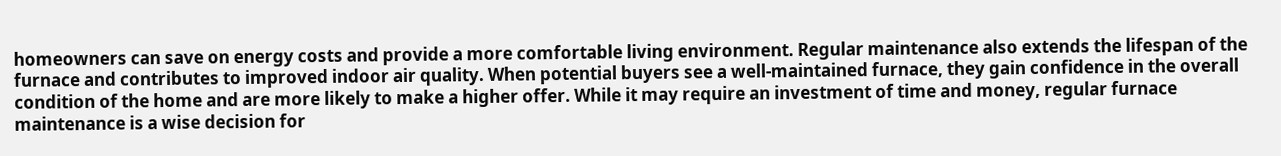homeowners can save on energy costs and provide a more comfortable living environment. Regular maintenance also extends the lifespan of the furnace and contributes to improved indoor air quality. When potential buyers see a well-maintained furnace, they gain confidence in the overall condition of the home and are more likely to make a higher offer. While it may require an investment of time and money, regular furnace maintenance is a wise decision for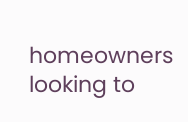homeowners looking to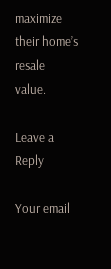maximize their home’s resale value.

Leave a Reply

Your email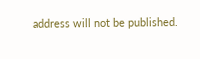address will not be published.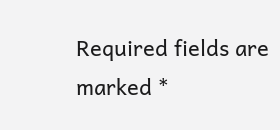Required fields are marked *